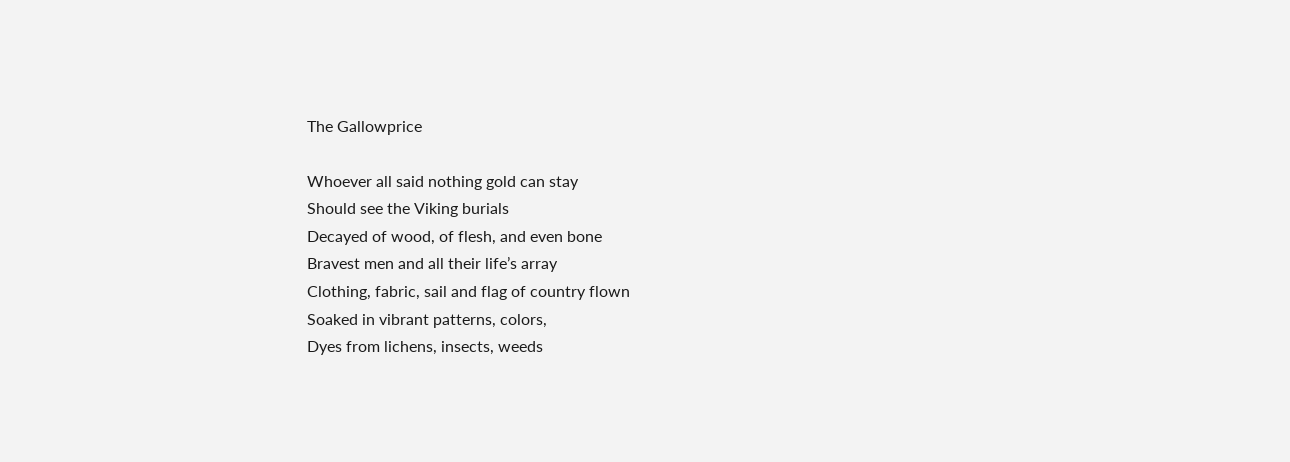The Gallowprice

Whoever all said nothing gold can stay
Should see the Viking burials
Decayed of wood, of flesh, and even bone
Bravest men and all their life’s array
Clothing, fabric, sail and flag of country flown
Soaked in vibrant patterns, colors,
Dyes from lichens, insects, weeds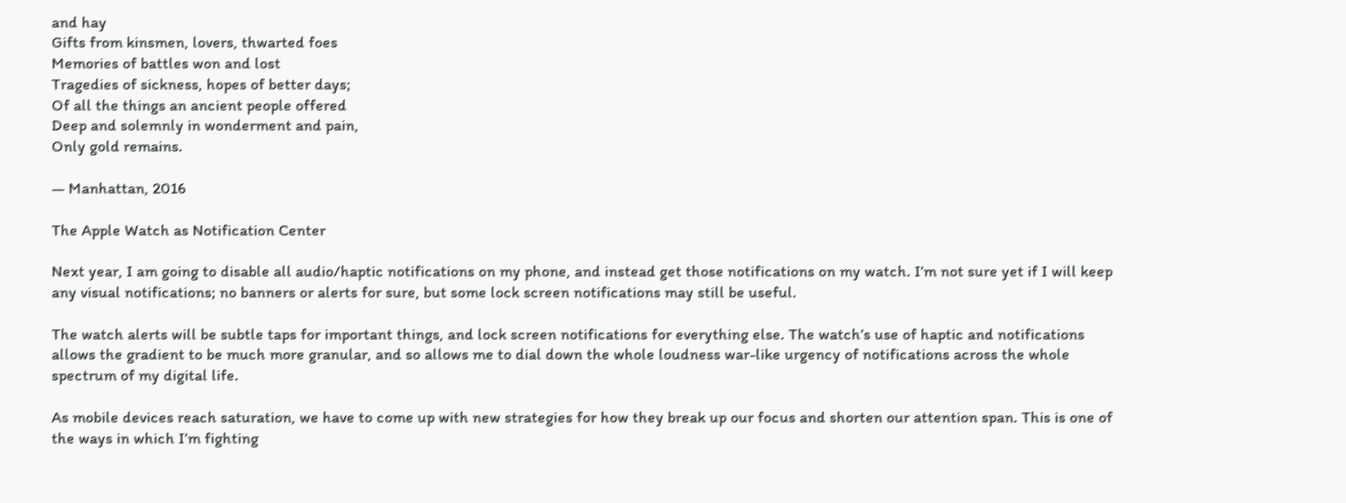and hay
Gifts from kinsmen, lovers, thwarted foes
Memories of battles won and lost
Tragedies of sickness, hopes of better days;
Of all the things an ancient people offered
Deep and solemnly in wonderment and pain,
Only gold remains.

— Manhattan, 2016

The Apple Watch as Notification Center

Next year, I am going to disable all audio/haptic notifications on my phone, and instead get those notifications on my watch. I’m not sure yet if I will keep any visual notifications; no banners or alerts for sure, but some lock screen notifications may still be useful.

The watch alerts will be subtle taps for important things, and lock screen notifications for everything else. The watch’s use of haptic and notifications allows the gradient to be much more granular, and so allows me to dial down the whole loudness war-like urgency of notifications across the whole spectrum of my digital life.

As mobile devices reach saturation, we have to come up with new strategies for how they break up our focus and shorten our attention span. This is one of the ways in which I’m fighting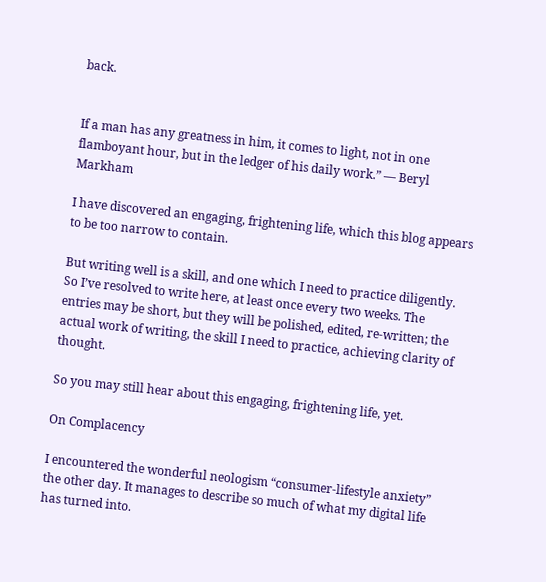back.


If a man has any greatness in him, it comes to light, not in one flamboyant hour, but in the ledger of his daily work.” — Beryl Markham

I have discovered an engaging, frightening life, which this blog appears to be too narrow to contain.

But writing well is a skill, and one which I need to practice diligently. So I’ve resolved to write here, at least once every two weeks. The entries may be short, but they will be polished, edited, re-written; the actual work of writing, the skill I need to practice, achieving clarity of thought.

So you may still hear about this engaging, frightening life, yet.

On Complacency

I encountered the wonderful neologism “consumer-lifestyle anxiety” the other day. It manages to describe so much of what my digital life has turned into.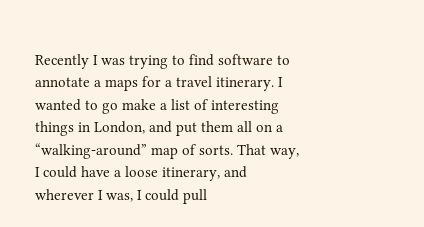Recently I was trying to find software to annotate a maps for a travel itinerary. I wanted to go make a list of interesting things in London, and put them all on a “walking-around” map of sorts. That way, I could have a loose itinerary, and wherever I was, I could pull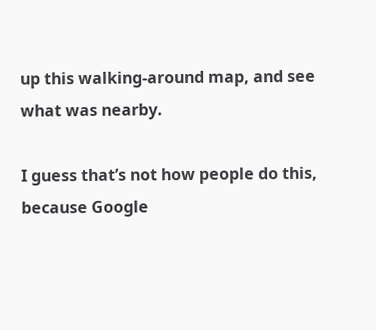up this walking-around map, and see what was nearby.

I guess that’s not how people do this, because Google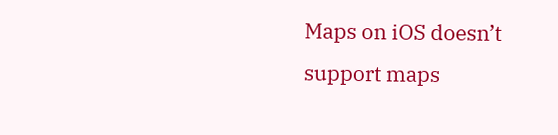Maps on iOS doesn’t support maps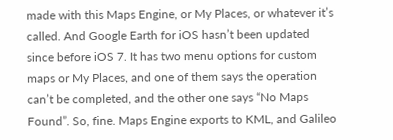made with this Maps Engine, or My Places, or whatever it’s called. And Google Earth for iOS hasn’t been updated since before iOS 7. It has two menu options for custom maps or My Places, and one of them says the operation can’t be completed, and the other one says “No Maps Found”. So, fine. Maps Engine exports to KML, and Galileo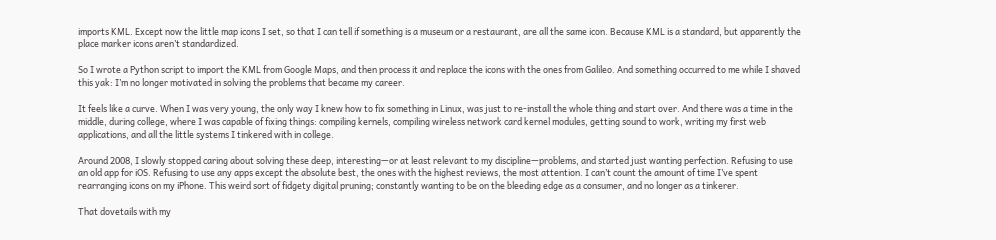imports KML. Except now the little map icons I set, so that I can tell if something is a museum or a restaurant, are all the same icon. Because KML is a standard, but apparently the place marker icons aren’t standardized.

So I wrote a Python script to import the KML from Google Maps, and then process it and replace the icons with the ones from Galileo. And something occurred to me while I shaved this yak: I’m no longer motivated in solving the problems that became my career.

It feels like a curve. When I was very young, the only way I knew how to fix something in Linux, was just to re-install the whole thing and start over. And there was a time in the middle, during college, where I was capable of fixing things: compiling kernels, compiling wireless network card kernel modules, getting sound to work, writing my first web applications, and all the little systems I tinkered with in college.

Around 2008, I slowly stopped caring about solving these deep, interesting—or at least relevant to my discipline—problems, and started just wanting perfection. Refusing to use an old app for iOS. Refusing to use any apps except the absolute best, the ones with the highest reviews, the most attention. I can’t count the amount of time I’ve spent rearranging icons on my iPhone. This weird sort of fidgety digital pruning; constantly wanting to be on the bleeding edge as a consumer, and no longer as a tinkerer.

That dovetails with my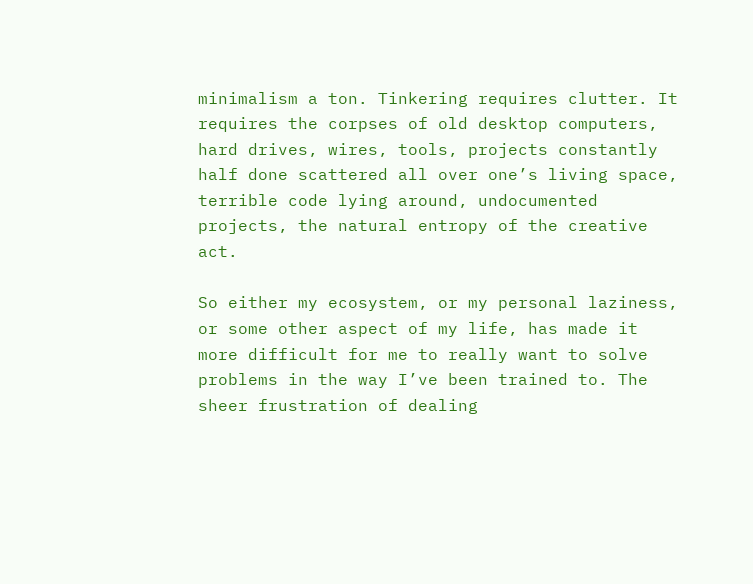minimalism a ton. Tinkering requires clutter. It requires the corpses of old desktop computers, hard drives, wires, tools, projects constantly half done scattered all over one’s living space, terrible code lying around, undocumented projects, the natural entropy of the creative act.

So either my ecosystem, or my personal laziness, or some other aspect of my life, has made it more difficult for me to really want to solve problems in the way I’ve been trained to. The sheer frustration of dealing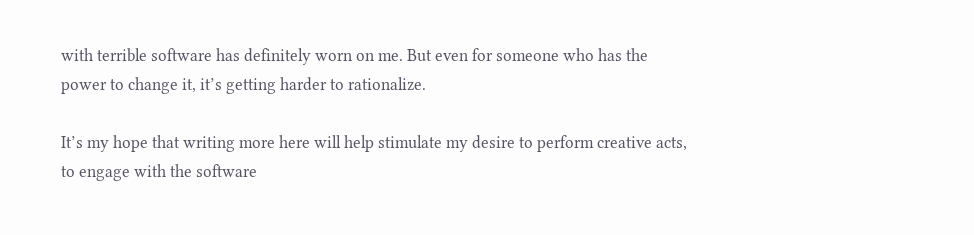with terrible software has definitely worn on me. But even for someone who has the power to change it, it’s getting harder to rationalize.

It’s my hope that writing more here will help stimulate my desire to perform creative acts, to engage with the software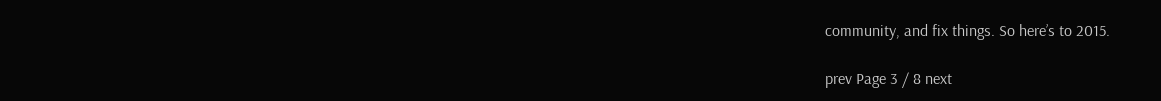community, and fix things. So here’s to 2015.

prev Page 3 / 8 next